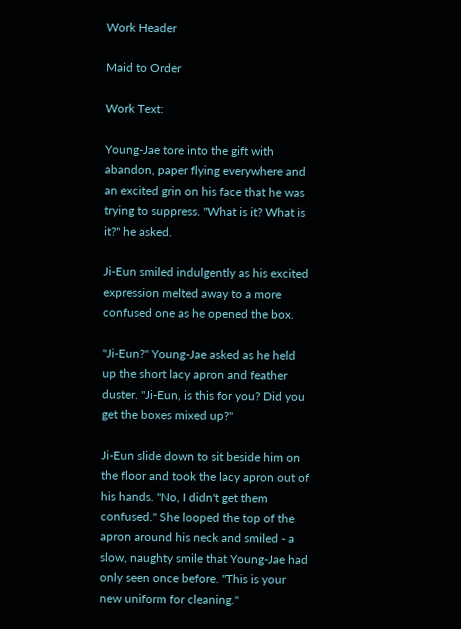Work Header

Maid to Order

Work Text:

Young-Jae tore into the gift with abandon, paper flying everywhere and an excited grin on his face that he was trying to suppress. "What is it? What is it?" he asked.

Ji-Eun smiled indulgently as his excited expression melted away to a more confused one as he opened the box.

"Ji-Eun?" Young-Jae asked as he held up the short lacy apron and feather duster. "Ji-Eun, is this for you? Did you get the boxes mixed up?"

Ji-Eun slide down to sit beside him on the floor and took the lacy apron out of his hands. "No, I didn't get them confused." She looped the top of the apron around his neck and smiled - a slow, naughty smile that Young-Jae had only seen once before. "This is your new uniform for cleaning."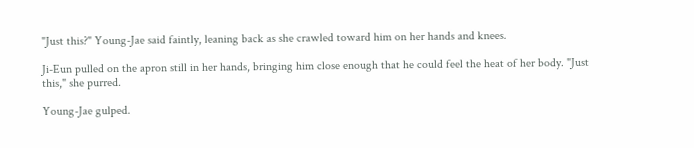"Just this?" Young-Jae said faintly, leaning back as she crawled toward him on her hands and knees.

Ji-Eun pulled on the apron still in her hands, bringing him close enough that he could feel the heat of her body. "Just this," she purred.

Young-Jae gulped.